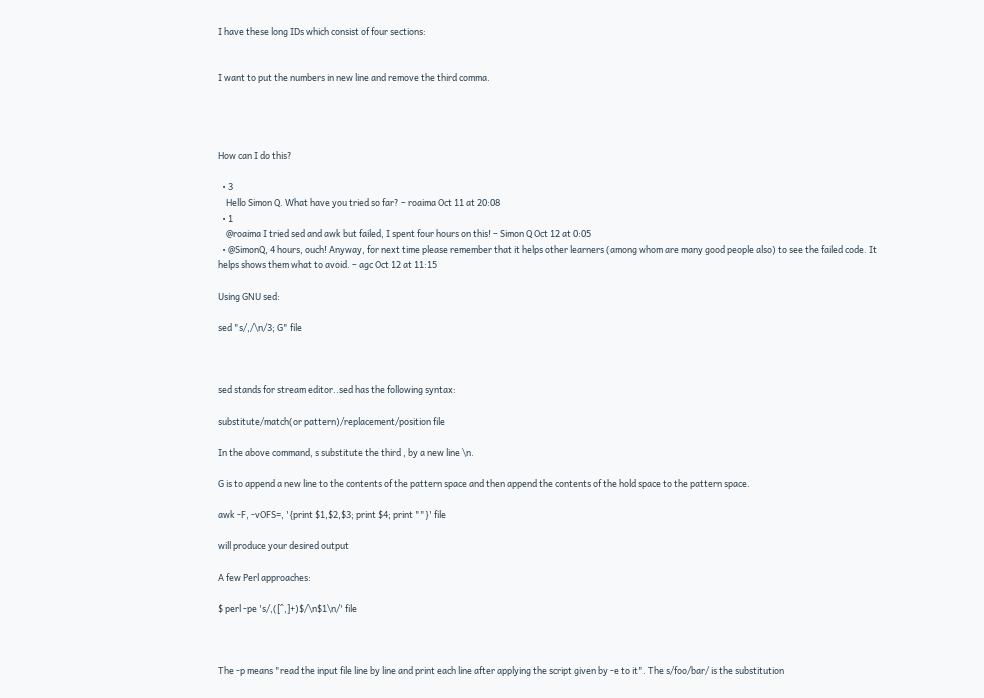I have these long IDs which consist of four sections:


I want to put the numbers in new line and remove the third comma.




How can I do this?

  • 3
    Hello Simon Q. What have you tried so far? – roaima Oct 11 at 20:08
  • 1
    @roaima I tried sed and awk but failed, I spent four hours on this! – Simon Q Oct 12 at 0:05
  • @SimonQ, 4 hours, ouch! Anyway, for next time please remember that it helps other learners (among whom are many good people also) to see the failed code. It helps shows them what to avoid. – agc Oct 12 at 11:15

Using GNU sed:

sed "s/,/\n/3; G" file



sed stands for stream editor..sed has the following syntax:

substitute/match(or pattern)/replacement/position file

In the above command, s substitute the third , by a new line \n.

G is to append a new line to the contents of the pattern space and then append the contents of the hold space to the pattern space.

awk -F, -vOFS=, '{print $1,$2,$3; print $4; print ""}' file

will produce your desired output

A few Perl approaches:

$ perl -pe 's/,([^,]+)$/\n$1\n/' file



The -p means "read the input file line by line and print each line after applying the script given by -e to it". The s/foo/bar/ is the substitution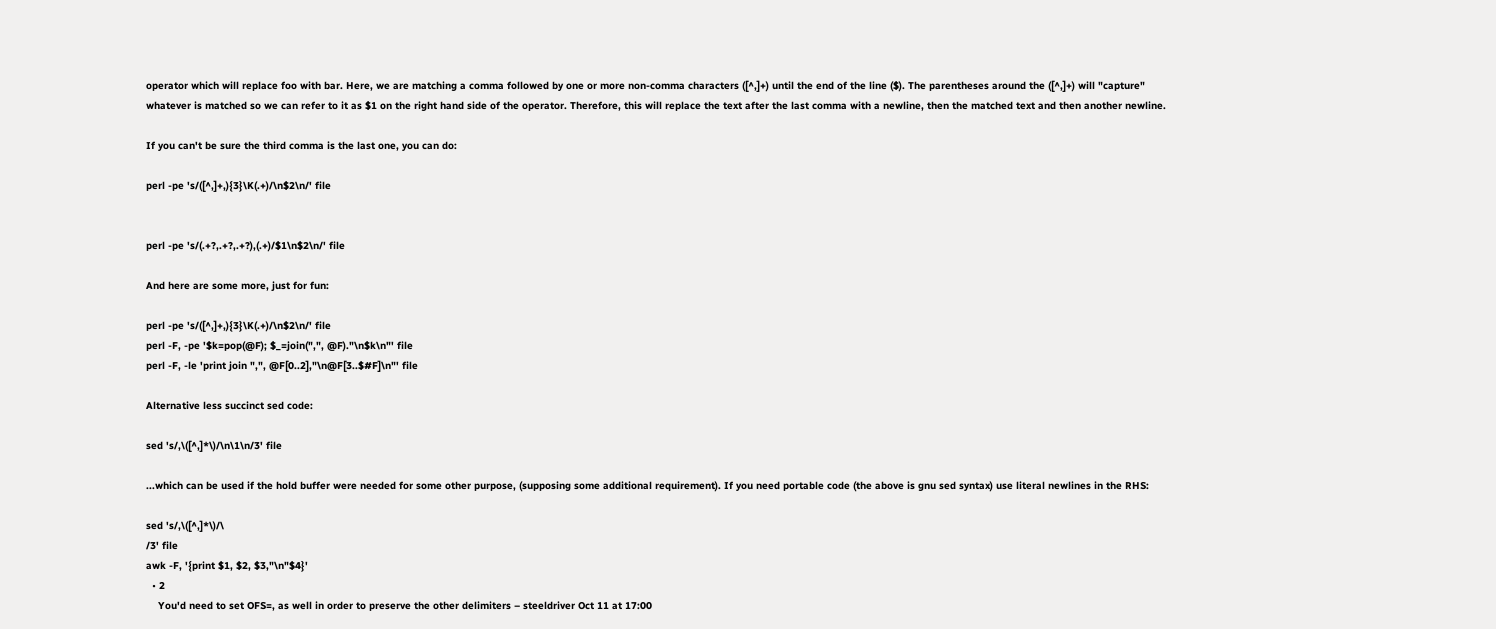operator which will replace foo with bar. Here, we are matching a comma followed by one or more non-comma characters ([^,]+) until the end of the line ($). The parentheses around the ([^,]+) will "capture" whatever is matched so we can refer to it as $1 on the right hand side of the operator. Therefore, this will replace the text after the last comma with a newline, then the matched text and then another newline.

If you can't be sure the third comma is the last one, you can do:

perl -pe 's/([^,]+,){3}\K(.+)/\n$2\n/' file


perl -pe 's/(.+?,.+?,.+?),(.+)/$1\n$2\n/' file

And here are some more, just for fun:

perl -pe 's/([^,]+,){3}\K(.+)/\n$2\n/' file
perl -F, -pe '$k=pop(@F); $_=join(",", @F)."\n$k\n"' file
perl -F, -le 'print join ",", @F[0..2],"\n@F[3..$#F]\n"' file

Alternative less succinct sed code:

sed 's/,\([^,]*\)/\n\1\n/3' file

...which can be used if the hold buffer were needed for some other purpose, (supposing some additional requirement). If you need portable code (the above is gnu sed syntax) use literal newlines in the RHS:

sed 's/,\([^,]*\)/\
/3' file
awk -F, '{print $1, $2, $3,"\n"$4}'
  • 2
    You'd need to set OFS=, as well in order to preserve the other delimiters – steeldriver Oct 11 at 17:00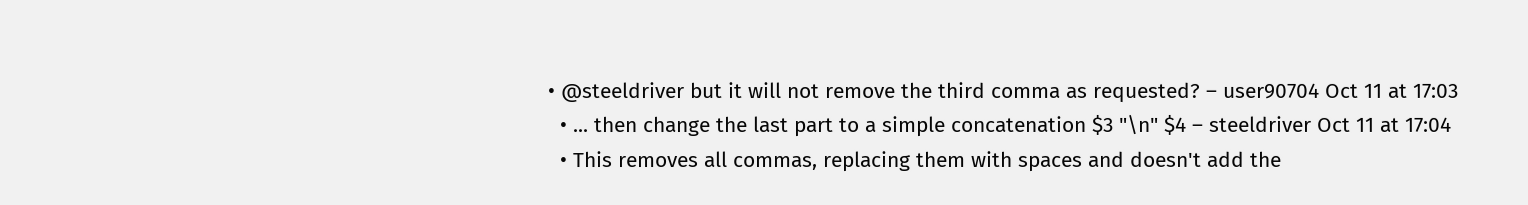• @steeldriver but it will not remove the third comma as requested? – user90704 Oct 11 at 17:03
  • ... then change the last part to a simple concatenation $3 "\n" $4 – steeldriver Oct 11 at 17:04
  • This removes all commas, replacing them with spaces and doesn't add the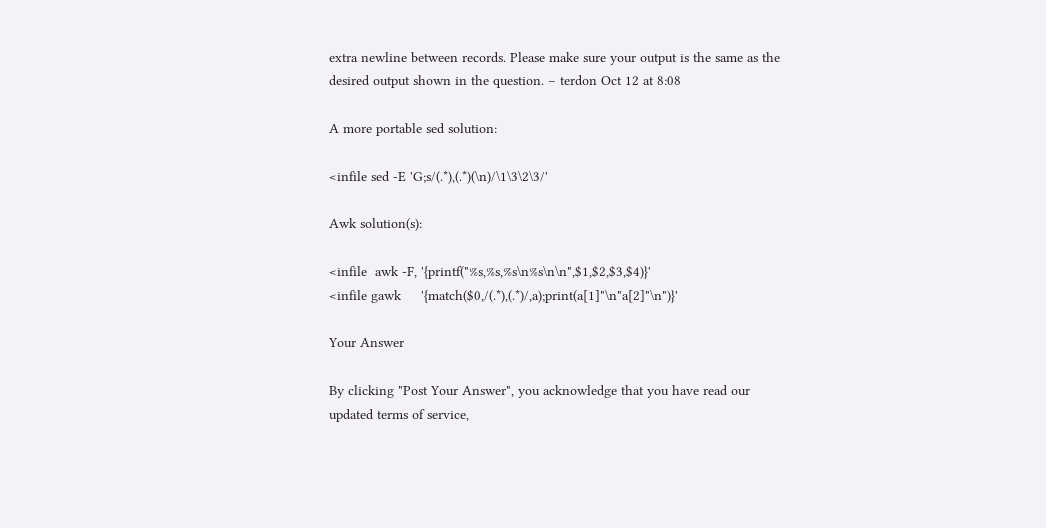extra newline between records. Please make sure your output is the same as the desired output shown in the question. – terdon Oct 12 at 8:08

A more portable sed solution:

<infile sed -E 'G;s/(.*),(.*)(\n)/\1\3\2\3/'

Awk solution(s):

<infile  awk -F, '{printf("%s,%s,%s\n%s\n\n",$1,$2,$3,$4)}'
<infile gawk     '{match($0,/(.*),(.*)/,a);print(a[1]"\n"a[2]"\n")}'

Your Answer

By clicking "Post Your Answer", you acknowledge that you have read our updated terms of service,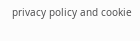privacy policy and cookie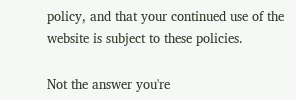policy, and that your continued use of the website is subject to these policies.

Not the answer you're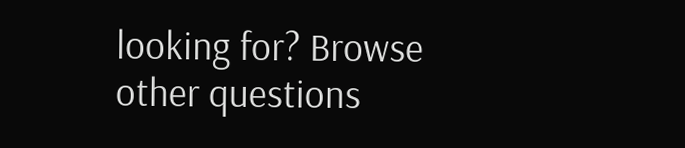looking for? Browse other questions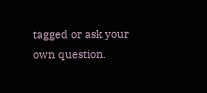tagged or ask your own question.